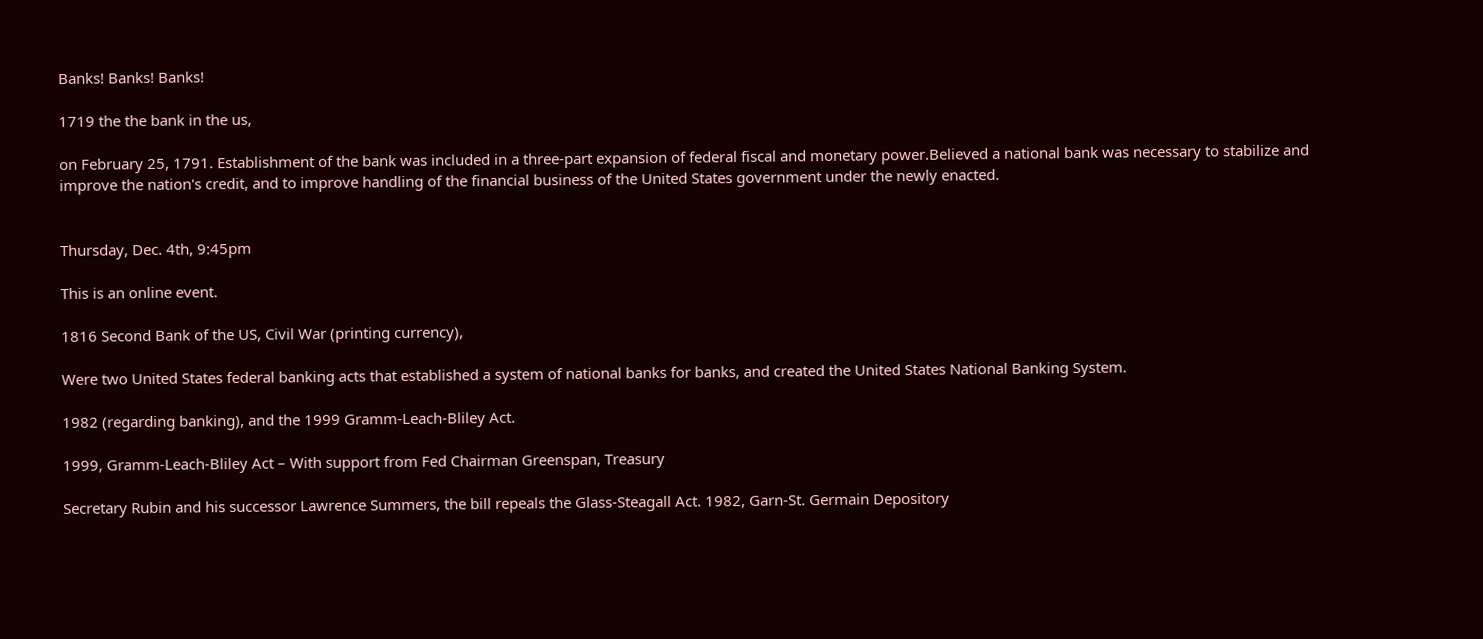Banks! Banks! Banks!

1719 the the bank in the us,

on February 25, 1791. Establishment of the bank was included in a three-part expansion of federal fiscal and monetary power.Believed a national bank was necessary to stabilize and improve the nation's credit, and to improve handling of the financial business of the United States government under the newly enacted.


Thursday, Dec. 4th, 9:45pm

This is an online event.

1816 Second Bank of the US, Civil War (printing currency),

Were two United States federal banking acts that established a system of national banks for banks, and created the United States National Banking System.

1982 (regarding banking), and the 1999 Gramm-Leach-Bliley Act.

1999, Gramm-Leach-Bliley Act – With support from Fed Chairman Greenspan, Treasury

Secretary Rubin and his successor Lawrence Summers, the bill repeals the Glass-Steagall Act. 1982, Garn-St. Germain Depository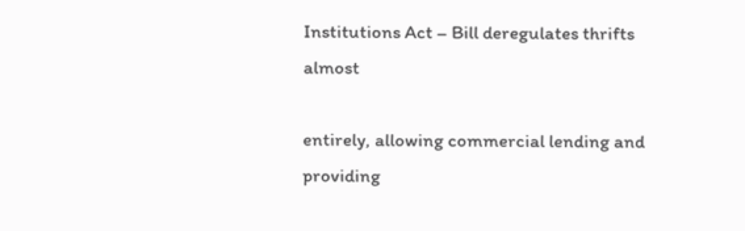Institutions Act – Bill deregulates thrifts almost

entirely, allowing commercial lending and providing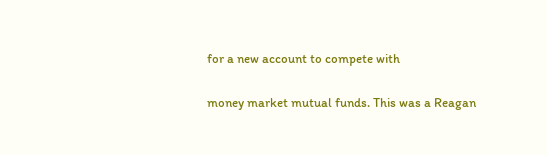for a new account to compete with

money market mutual funds. This was a Reagan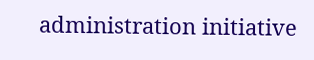administration initiative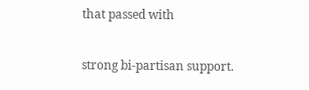that passed with

strong bi-partisan support.